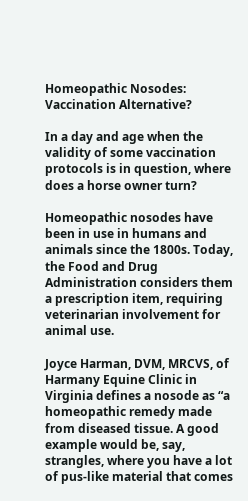Homeopathic Nosodes: Vaccination Alternative?

In a day and age when the validity of some vaccination protocols is in question, where does a horse owner turn?

Homeopathic nosodes have been in use in humans and animals since the 1800s. Today, the Food and Drug Administration considers them a prescription item, requiring veterinarian involvement for animal use.

Joyce Harman, DVM, MRCVS, of Harmany Equine Clinic in Virginia defines a nosode as “a homeopathic remedy made from diseased tissue. A good example would be, say, strangles, where you have a lot of pus-like material that comes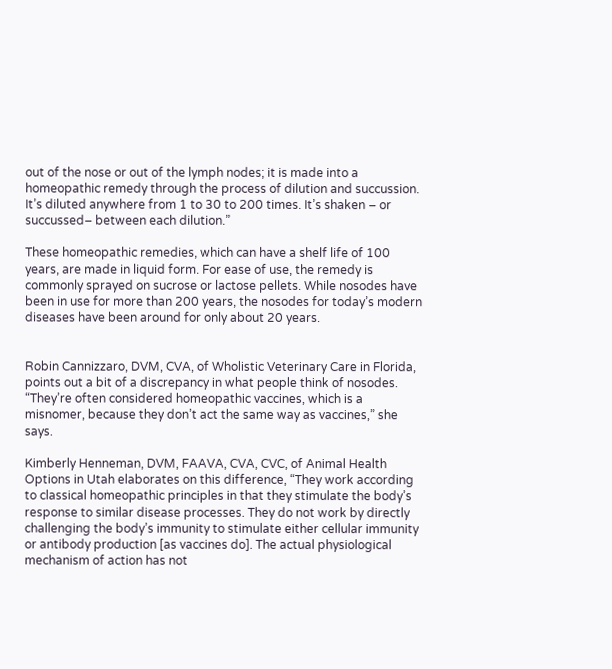out of the nose or out of the lymph nodes; it is made into a homeopathic remedy through the process of dilution and succussion. It’s diluted anywhere from 1 to 30 to 200 times. It’s shaken – or succussed– between each dilution.”

These homeopathic remedies, which can have a shelf life of 100 years, are made in liquid form. For ease of use, the remedy is commonly sprayed on sucrose or lactose pellets. While nosodes have been in use for more than 200 years, the nosodes for today’s modern diseases have been around for only about 20 years.


Robin Cannizzaro, DVM, CVA, of Wholistic Veterinary Care in Florida, points out a bit of a discrepancy in what people think of nosodes. “They’re often considered homeopathic vaccines, which is a misnomer, because they don’t act the same way as vaccines,” she says.

Kimberly Henneman, DVM, FAAVA, CVA, CVC, of Animal Health Options in Utah elaborates on this difference, “They work according to classical homeopathic principles in that they stimulate the body’s response to similar disease processes. They do not work by directly challenging the body’s immunity to stimulate either cellular immunity or antibody production [as vaccines do]. The actual physiological mechanism of action has not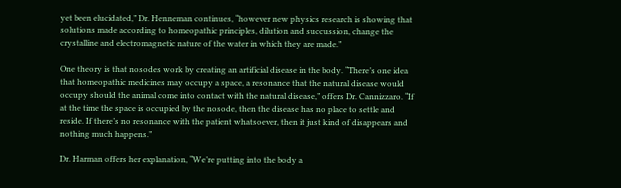yet been elucidated,” Dr. Henneman continues, “however new physics research is showing that solutions made according to homeopathic principles, dilution and succussion, change the crystalline and electromagnetic nature of the water in which they are made.”

One theory is that nosodes work by creating an artificial disease in the body. “There’s one idea that homeopathic medicines may occupy a space, a resonance that the natural disease would occupy should the animal come into contact with the natural disease,” offers Dr. Cannizzaro. “If at the time the space is occupied by the nosode, then the disease has no place to settle and reside. If there’s no resonance with the patient whatsoever, then it just kind of disappears and nothing much happens.”

Dr. Harman offers her explanation, “We’re putting into the body a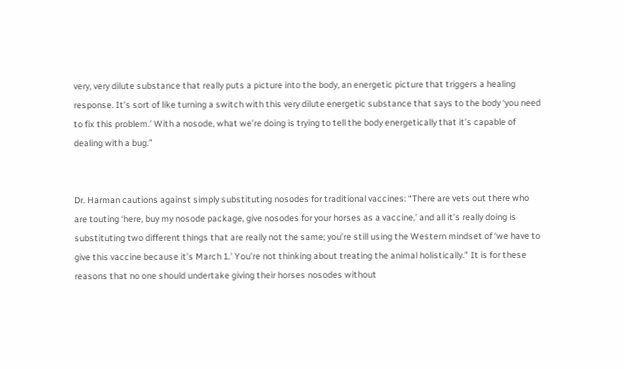very, very dilute substance that really puts a picture into the body, an energetic picture that triggers a healing response. It’s sort of like turning a switch with this very dilute energetic substance that says to the body ‘you need to fix this problem.’ With a nosode, what we’re doing is trying to tell the body energetically that it’s capable of dealing with a bug.”


Dr. Harman cautions against simply substituting nosodes for traditional vaccines: “There are vets out there who are touting ‘here, buy my nosode package, give nosodes for your horses as a vaccine,’ and all it’s really doing is substituting two different things that are really not the same; you’re still using the Western mindset of ‘we have to give this vaccine because it’s March 1.’ You’re not thinking about treating the animal holistically.” It is for these reasons that no one should undertake giving their horses nosodes without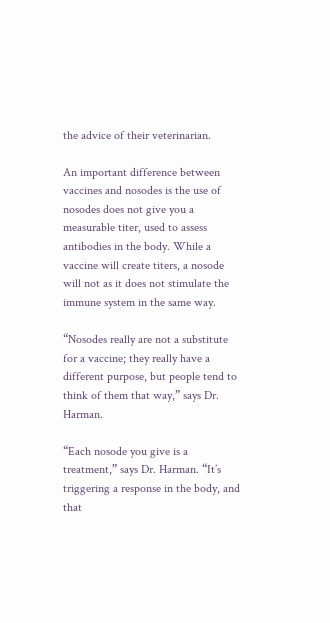the advice of their veterinarian.

An important difference between vaccines and nosodes is the use of nosodes does not give you a measurable titer, used to assess antibodies in the body. While a vaccine will create titers, a nosode will not as it does not stimulate the immune system in the same way.

“Nosodes really are not a substitute for a vaccine; they really have a different purpose, but people tend to think of them that way,” says Dr. Harman.

“Each nosode you give is a treatment,” says Dr. Harman. “It’s triggering a response in the body, and that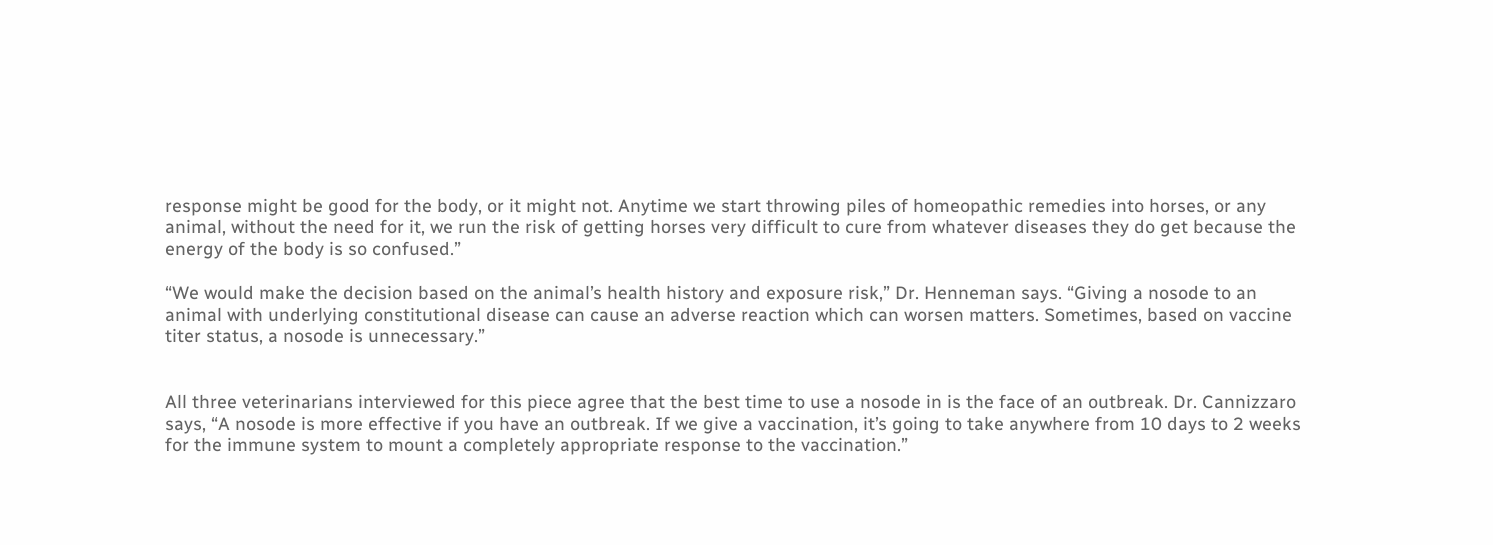response might be good for the body, or it might not. Anytime we start throwing piles of homeopathic remedies into horses, or any animal, without the need for it, we run the risk of getting horses very difficult to cure from whatever diseases they do get because the energy of the body is so confused.”

“We would make the decision based on the animal’s health history and exposure risk,” Dr. Henneman says. “Giving a nosode to an animal with underlying constitutional disease can cause an adverse reaction which can worsen matters. Sometimes, based on vaccine titer status, a nosode is unnecessary.”


All three veterinarians interviewed for this piece agree that the best time to use a nosode in is the face of an outbreak. Dr. Cannizzaro says, “A nosode is more effective if you have an outbreak. If we give a vaccination, it’s going to take anywhere from 10 days to 2 weeks for the immune system to mount a completely appropriate response to the vaccination.”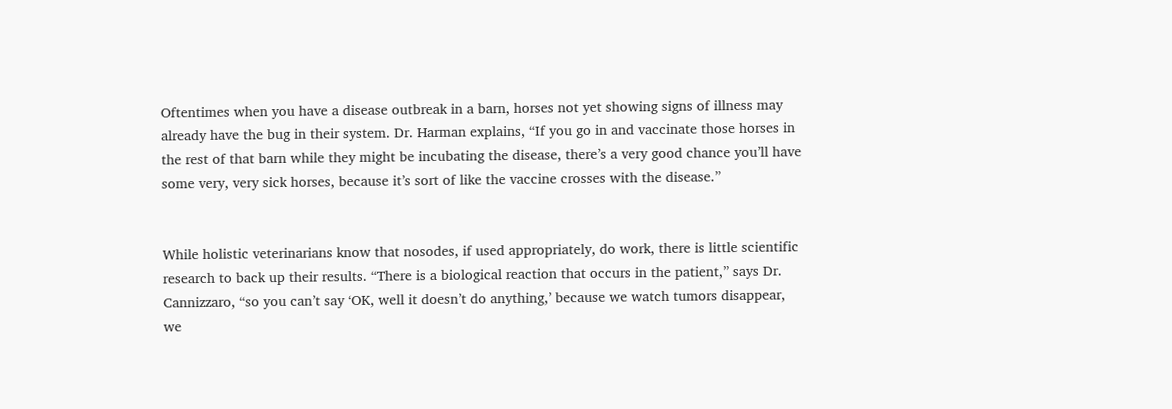Oftentimes when you have a disease outbreak in a barn, horses not yet showing signs of illness may already have the bug in their system. Dr. Harman explains, “If you go in and vaccinate those horses in the rest of that barn while they might be incubating the disease, there’s a very good chance you’ll have some very, very sick horses, because it’s sort of like the vaccine crosses with the disease.”


While holistic veterinarians know that nosodes, if used appropriately, do work, there is little scientific research to back up their results. “There is a biological reaction that occurs in the patient,” says Dr. Cannizzaro, “so you can’t say ‘OK, well it doesn’t do anything,’ because we watch tumors disappear, we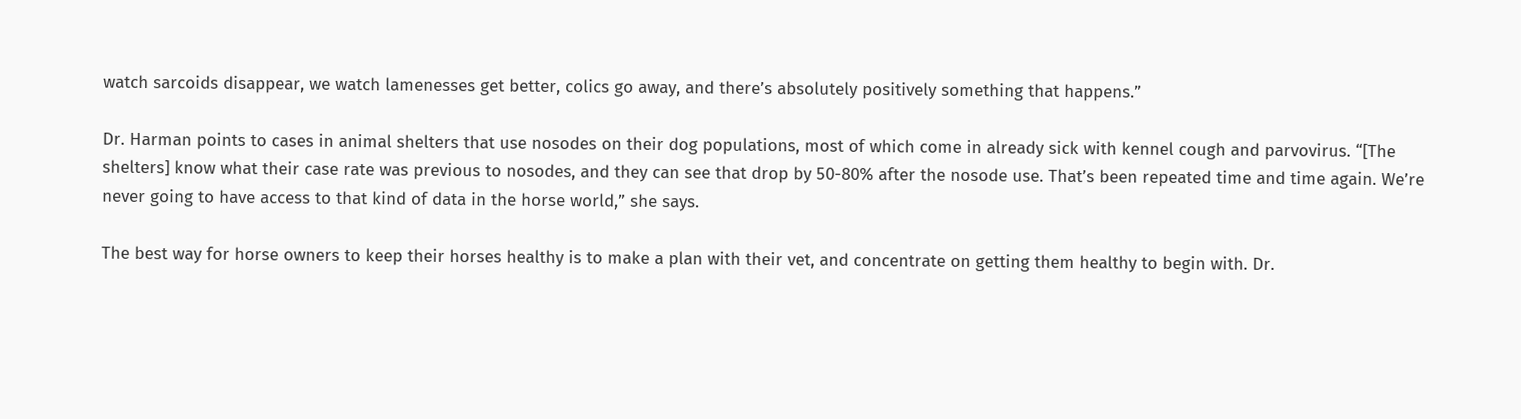watch sarcoids disappear, we watch lamenesses get better, colics go away, and there’s absolutely positively something that happens.”

Dr. Harman points to cases in animal shelters that use nosodes on their dog populations, most of which come in already sick with kennel cough and parvovirus. “[The shelters] know what their case rate was previous to nosodes, and they can see that drop by 50-80% after the nosode use. That’s been repeated time and time again. We’re never going to have access to that kind of data in the horse world,” she says.

The best way for horse owners to keep their horses healthy is to make a plan with their vet, and concentrate on getting them healthy to begin with. Dr.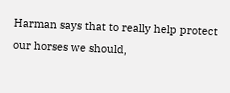Harman says that to really help protect our horses we should,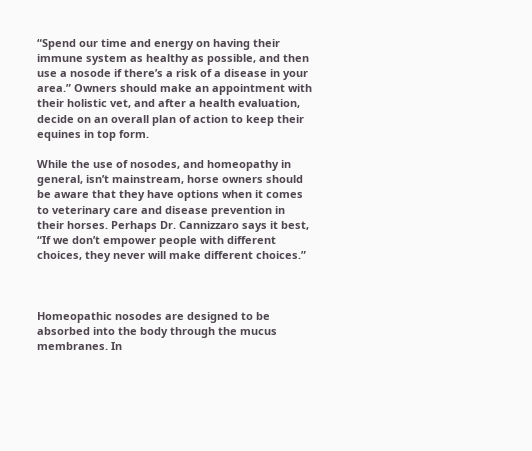“Spend our time and energy on having their immune system as healthy as possible, and then use a nosode if there’s a risk of a disease in your area.” Owners should make an appointment with their holistic vet, and after a health evaluation, decide on an overall plan of action to keep their equines in top form.

While the use of nosodes, and homeopathy in general, isn’t mainstream, horse owners should be aware that they have options when it comes to veterinary care and disease prevention in their horses. Perhaps Dr. Cannizzaro says it best, “If we don’t empower people with different choices, they never will make different choices.”



Homeopathic nosodes are designed to be absorbed into the body through the mucus membranes. In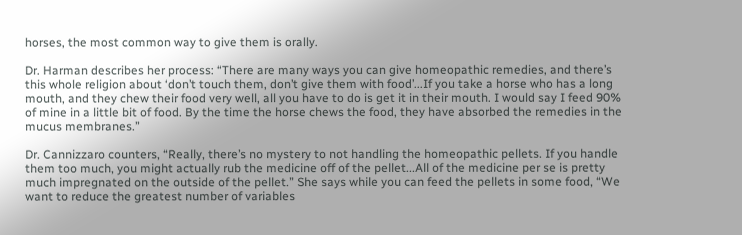horses, the most common way to give them is orally.

Dr. Harman describes her process: “There are many ways you can give homeopathic remedies, and there’s this whole religion about ‘don’t touch them, don’t give them with food’...If you take a horse who has a long mouth, and they chew their food very well, all you have to do is get it in their mouth. I would say I feed 90% of mine in a little bit of food. By the time the horse chews the food, they have absorbed the remedies in the mucus membranes.”

Dr. Cannizzaro counters, “Really, there’s no mystery to not handling the homeopathic pellets. If you handle them too much, you might actually rub the medicine off of the pellet...All of the medicine per se is pretty much impregnated on the outside of the pellet.” She says while you can feed the pellets in some food, “We want to reduce the greatest number of variables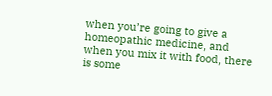when you’re going to give a homeopathic medicine, and when you mix it with food, there is some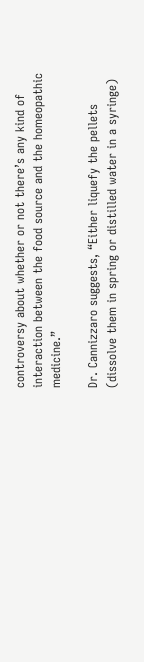controversy about whether or not there’s any kind of interaction between the food source and the homeopathic medicine.”

Dr. Cannizzaro suggests, “Either liquefy the pellets (dissolve them in spring or distilled water in a syringe)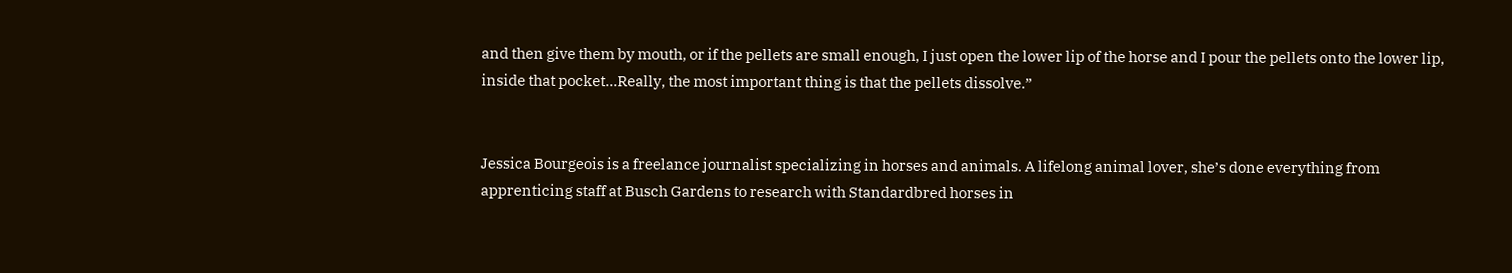and then give them by mouth, or if the pellets are small enough, I just open the lower lip of the horse and I pour the pellets onto the lower lip, inside that pocket...Really, the most important thing is that the pellets dissolve.”


Jessica Bourgeois is a freelance journalist specializing in horses and animals. A lifelong animal lover, she’s done everything from apprenticing staff at Busch Gardens to research with Standardbred horses in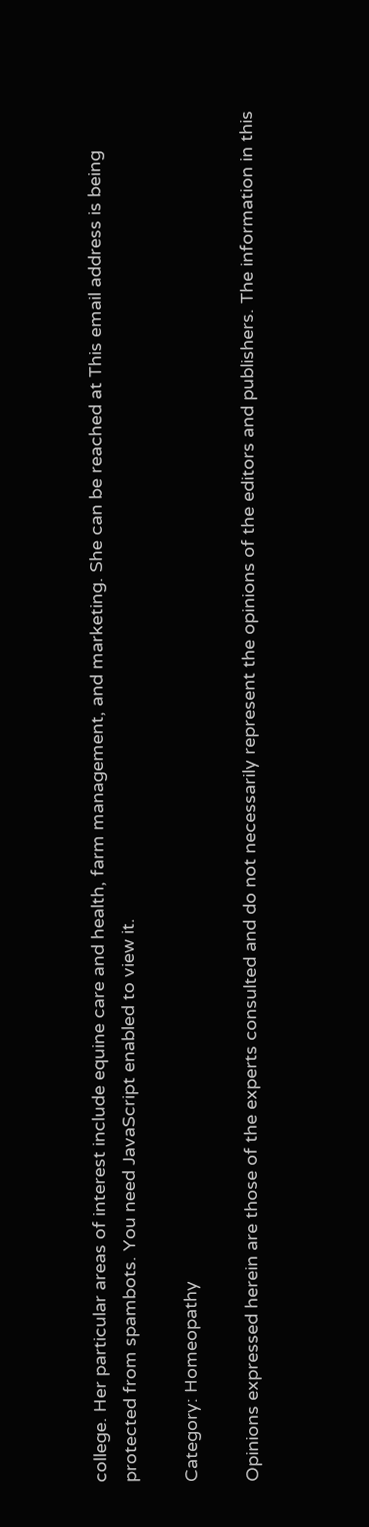college. Her particular areas of interest include equine care and health, farm management, and marketing. She can be reached at This email address is being protected from spambots. You need JavaScript enabled to view it.

Category: Homeopathy

Opinions expressed herein are those of the experts consulted and do not necessarily represent the opinions of the editors and publishers. The information in this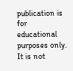publication is for educational purposes only. It is not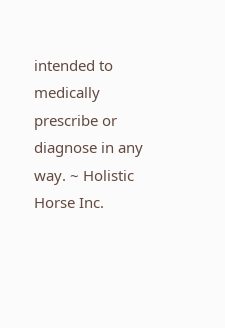intended to medically prescribe or diagnose in any way. ~ Holistic Horse Inc.